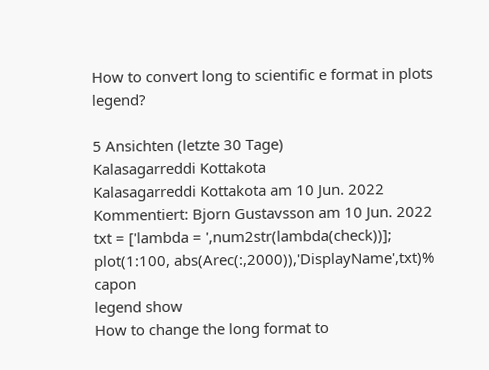How to convert long to scientific e format in plots legend?

5 Ansichten (letzte 30 Tage)
Kalasagarreddi Kottakota
Kalasagarreddi Kottakota am 10 Jun. 2022
Kommentiert: Bjorn Gustavsson am 10 Jun. 2022
txt = ['lambda = ',num2str(lambda(check))];
plot(1:100, abs(Arec(:,2000)),'DisplayName',txt)% capon
legend show
How to change the long format to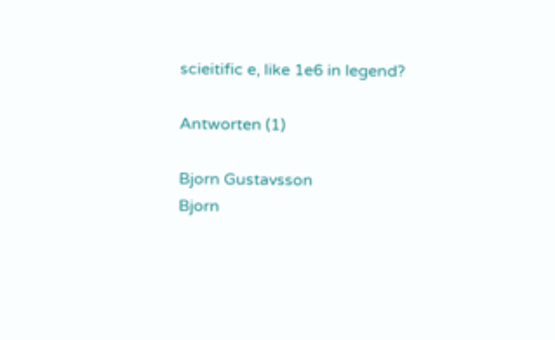scieitific e, like 1e6 in legend?

Antworten (1)

Bjorn Gustavsson
Bjorn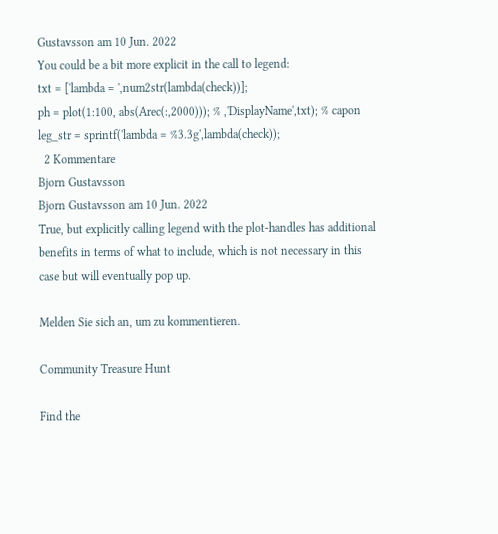Gustavsson am 10 Jun. 2022
You could be a bit more explicit in the call to legend:
txt = ['lambda = ',num2str(lambda(check))];
ph = plot(1:100, abs(Arec(:,2000))); % ,'DisplayName',txt); % capon
leg_str = sprintf('lambda = %3.3g',lambda(check));
  2 Kommentare
Bjorn Gustavsson
Bjorn Gustavsson am 10 Jun. 2022
True, but explicitly calling legend with the plot-handles has additional benefits in terms of what to include, which is not necessary in this case but will eventually pop up.

Melden Sie sich an, um zu kommentieren.

Community Treasure Hunt

Find the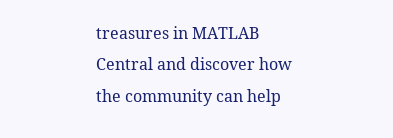treasures in MATLAB Central and discover how the community can help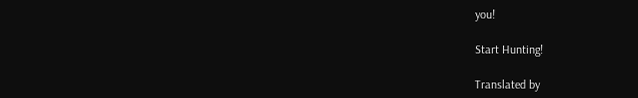you!

Start Hunting!

Translated by